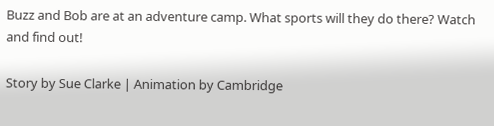Buzz and Bob are at an adventure camp. What sports will they do there? Watch and find out!

Story by Sue Clarke | Animation by Cambridge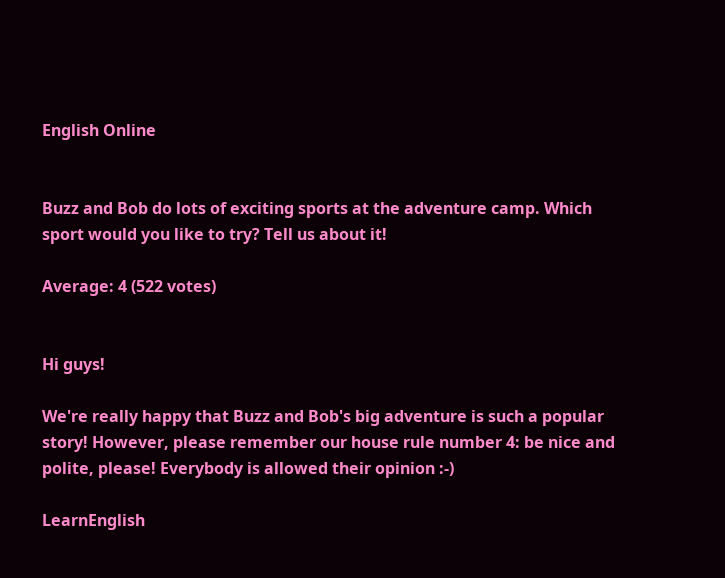English Online


Buzz and Bob do lots of exciting sports at the adventure camp. Which sport would you like to try? Tell us about it!

Average: 4 (522 votes)


Hi guys!

We're really happy that Buzz and Bob's big adventure is such a popular story! However, please remember our house rule number 4: be nice and polite, please! Everybody is allowed their opinion :-)

LearnEnglish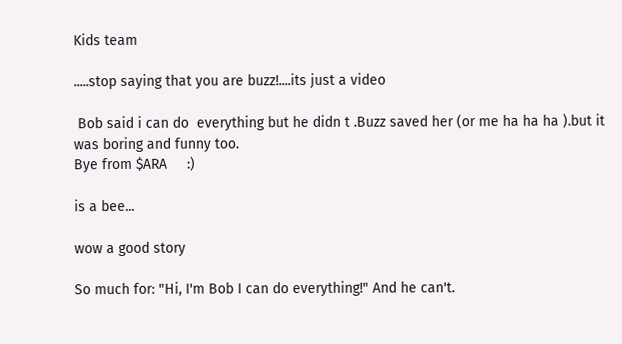Kids team

.....stop saying that you are buzz!....its just a video

 Bob said i can do  everything but he didn t .Buzz saved her (or me ha ha ha ).but it was boring and funny too.
Bye from $ARA     :)

is a bee...

wow a good story

So much for: "Hi, I'm Bob I can do everything!" And he can't.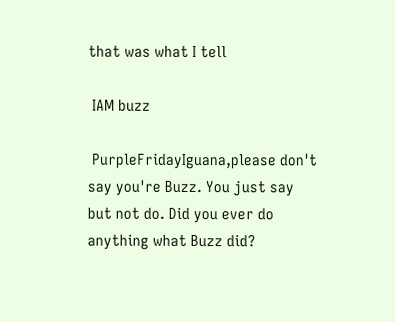that was what I tell

 IAM buzz

 PurpleFridayIguana,please don't say you're Buzz. You just say but not do. Did you ever do anything what Buzz did?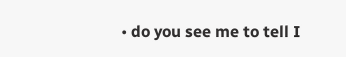• do you see me to tell I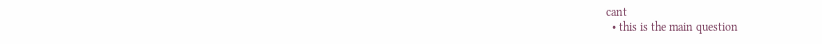cant
  • this is the main question